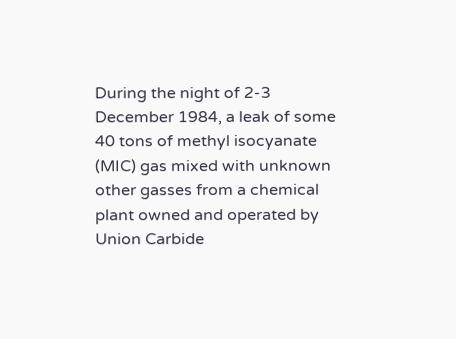During the night of 2-3 December 1984, a leak of some 40 tons of methyl isocyanate (MIC) gas mixed with unknown other gasses from a chemical plant owned and operated by Union Carbide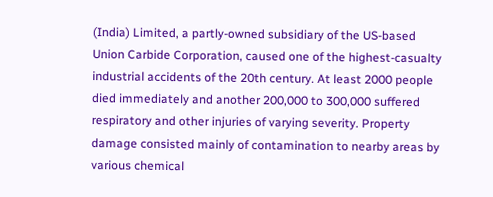(India) Limited, a partly-owned subsidiary of the US-based Union Carbide Corporation, caused one of the highest-casualty industrial accidents of the 20th century. At least 2000 people died immediately and another 200,000 to 300,000 suffered respiratory and other injuries of varying severity. Property damage consisted mainly of contamination to nearby areas by various chemical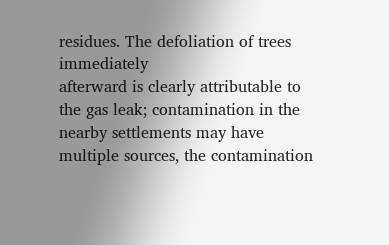residues. The defoliation of trees immediately
afterward is clearly attributable to the gas leak; contamination in the nearby settlements may have multiple sources, the contamination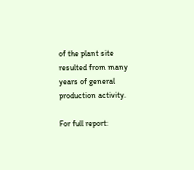of the plant site resulted from many years of general production activity.

For full report: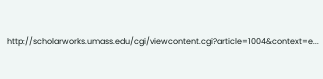http://scholarworks.umass.edu/cgi/viewcontent.cgi?article=1004&context=e...